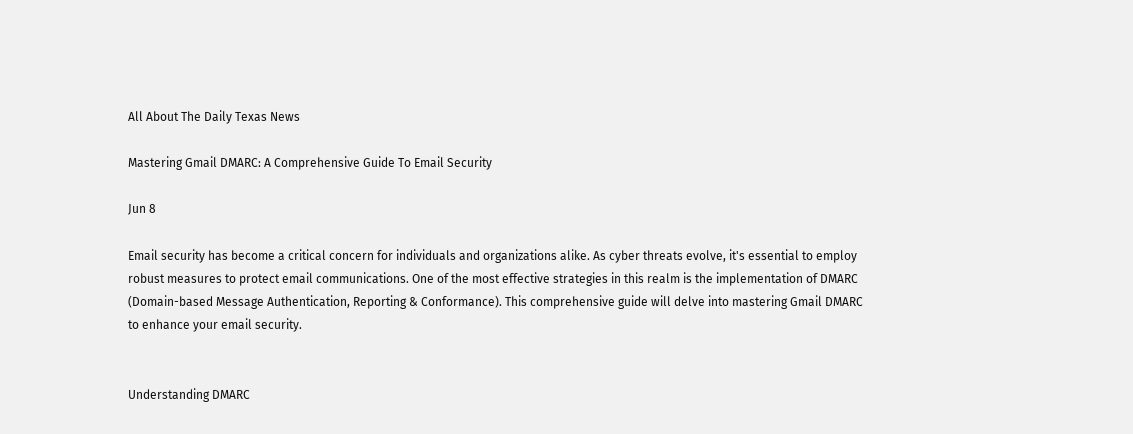All About The Daily Texas News

Mastering Gmail DMARC: A Comprehensive Guide To Email Security

Jun 8

Email security has become a critical concern for individuals and organizations alike. As cyber threats evolve, it's essential to employ robust measures to protect email communications. One of the most effective strategies in this realm is the implementation of DMARC (Domain-based Message Authentication, Reporting & Conformance). This comprehensive guide will delve into mastering Gmail DMARC to enhance your email security.


Understanding DMARC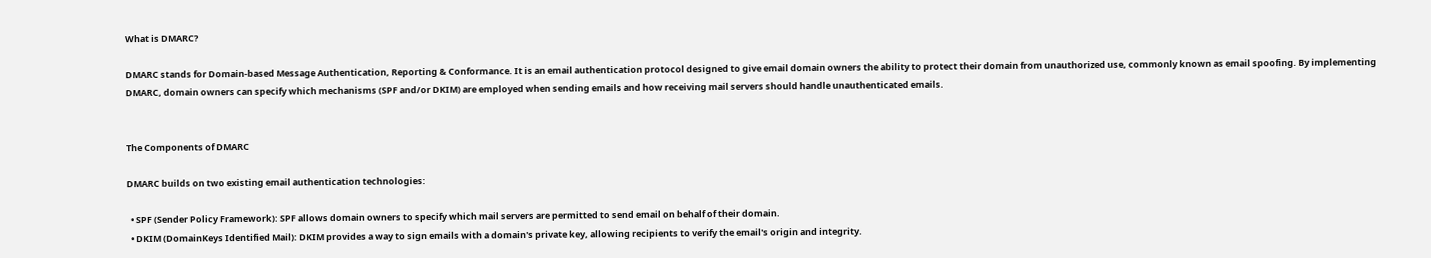What is DMARC?

DMARC stands for Domain-based Message Authentication, Reporting & Conformance. It is an email authentication protocol designed to give email domain owners the ability to protect their domain from unauthorized use, commonly known as email spoofing. By implementing DMARC, domain owners can specify which mechanisms (SPF and/or DKIM) are employed when sending emails and how receiving mail servers should handle unauthenticated emails.


The Components of DMARC

DMARC builds on two existing email authentication technologies:

  • SPF (Sender Policy Framework): SPF allows domain owners to specify which mail servers are permitted to send email on behalf of their domain.
  • DKIM (DomainKeys Identified Mail): DKIM provides a way to sign emails with a domain's private key, allowing recipients to verify the email's origin and integrity.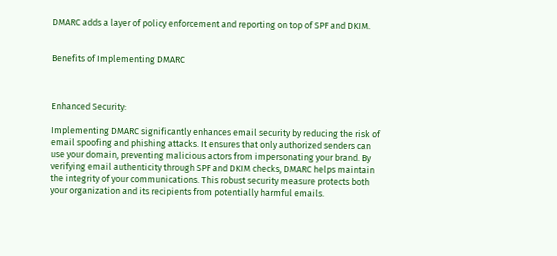DMARC adds a layer of policy enforcement and reporting on top of SPF and DKIM.


Benefits of Implementing DMARC



Enhanced Security:

Implementing DMARC significantly enhances email security by reducing the risk of email spoofing and phishing attacks. It ensures that only authorized senders can use your domain, preventing malicious actors from impersonating your brand. By verifying email authenticity through SPF and DKIM checks, DMARC helps maintain the integrity of your communications. This robust security measure protects both your organization and its recipients from potentially harmful emails.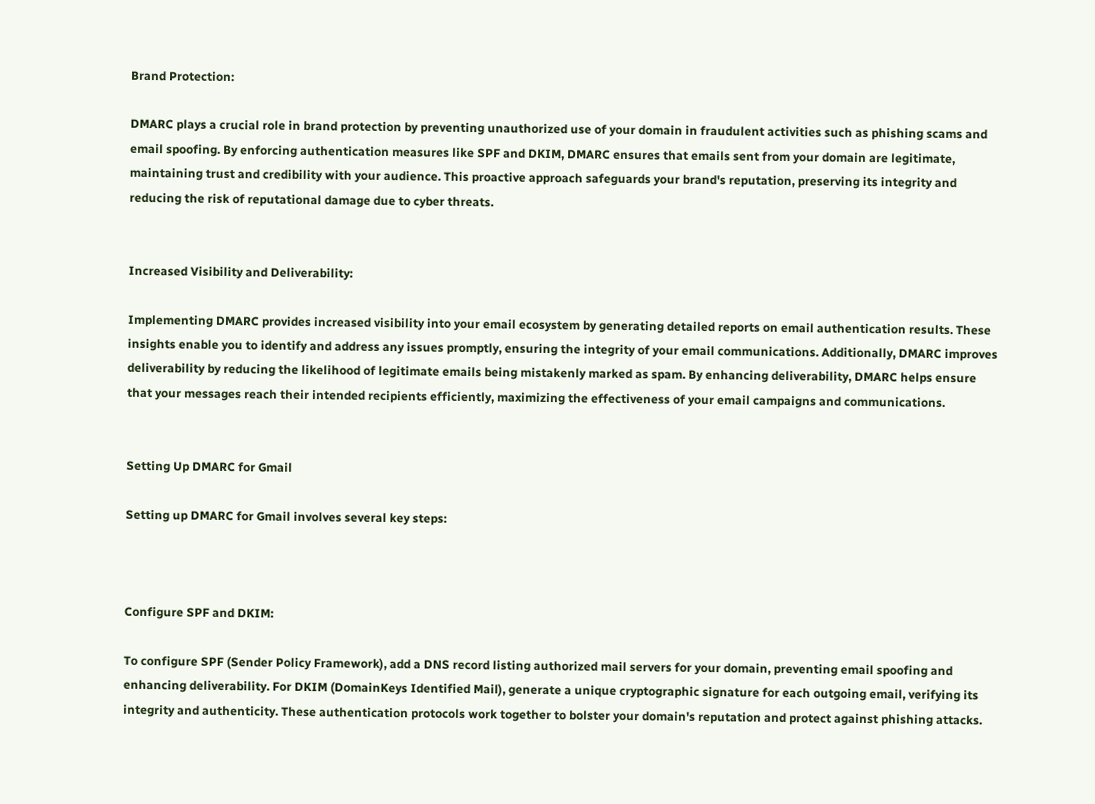Brand Protection:

DMARC plays a crucial role in brand protection by preventing unauthorized use of your domain in fraudulent activities such as phishing scams and email spoofing. By enforcing authentication measures like SPF and DKIM, DMARC ensures that emails sent from your domain are legitimate, maintaining trust and credibility with your audience. This proactive approach safeguards your brand's reputation, preserving its integrity and reducing the risk of reputational damage due to cyber threats.


Increased Visibility and Deliverability:

Implementing DMARC provides increased visibility into your email ecosystem by generating detailed reports on email authentication results. These insights enable you to identify and address any issues promptly, ensuring the integrity of your email communications. Additionally, DMARC improves deliverability by reducing the likelihood of legitimate emails being mistakenly marked as spam. By enhancing deliverability, DMARC helps ensure that your messages reach their intended recipients efficiently, maximizing the effectiveness of your email campaigns and communications.


Setting Up DMARC for Gmail

Setting up DMARC for Gmail involves several key steps:



Configure SPF and DKIM:

To configure SPF (Sender Policy Framework), add a DNS record listing authorized mail servers for your domain, preventing email spoofing and enhancing deliverability. For DKIM (DomainKeys Identified Mail), generate a unique cryptographic signature for each outgoing email, verifying its integrity and authenticity. These authentication protocols work together to bolster your domain's reputation and protect against phishing attacks.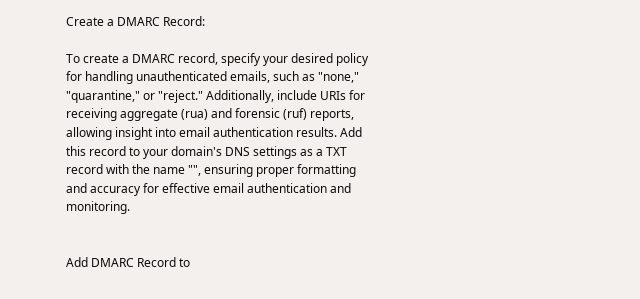Create a DMARC Record:

To create a DMARC record, specify your desired policy for handling unauthenticated emails, such as "none," "quarantine," or "reject." Additionally, include URIs for receiving aggregate (rua) and forensic (ruf) reports, allowing insight into email authentication results. Add this record to your domain's DNS settings as a TXT record with the name "", ensuring proper formatting and accuracy for effective email authentication and monitoring.


Add DMARC Record to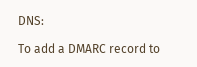DNS:

To add a DMARC record to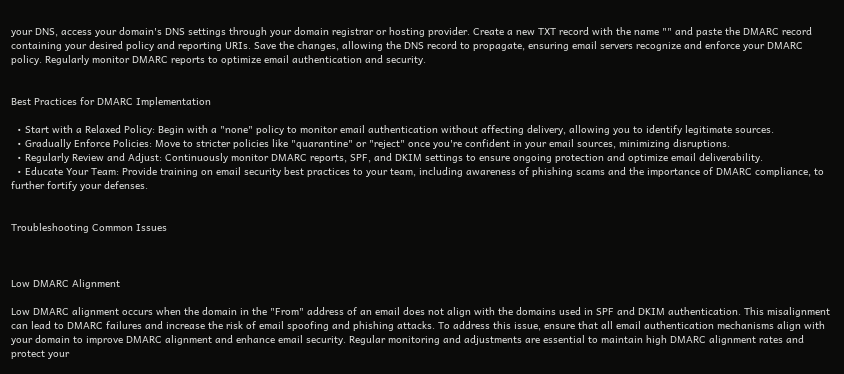your DNS, access your domain's DNS settings through your domain registrar or hosting provider. Create a new TXT record with the name "" and paste the DMARC record containing your desired policy and reporting URIs. Save the changes, allowing the DNS record to propagate, ensuring email servers recognize and enforce your DMARC policy. Regularly monitor DMARC reports to optimize email authentication and security.


Best Practices for DMARC Implementation

  • Start with a Relaxed Policy: Begin with a "none" policy to monitor email authentication without affecting delivery, allowing you to identify legitimate sources.
  • Gradually Enforce Policies: Move to stricter policies like "quarantine" or "reject" once you're confident in your email sources, minimizing disruptions.
  • Regularly Review and Adjust: Continuously monitor DMARC reports, SPF, and DKIM settings to ensure ongoing protection and optimize email deliverability.
  • Educate Your Team: Provide training on email security best practices to your team, including awareness of phishing scams and the importance of DMARC compliance, to further fortify your defenses.


Troubleshooting Common Issues



Low DMARC Alignment

Low DMARC alignment occurs when the domain in the "From" address of an email does not align with the domains used in SPF and DKIM authentication. This misalignment can lead to DMARC failures and increase the risk of email spoofing and phishing attacks. To address this issue, ensure that all email authentication mechanisms align with your domain to improve DMARC alignment and enhance email security. Regular monitoring and adjustments are essential to maintain high DMARC alignment rates and protect your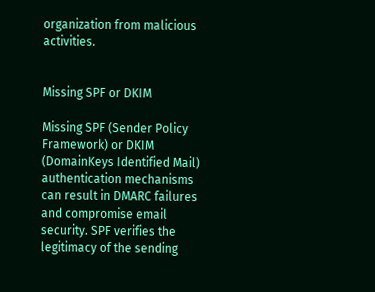organization from malicious activities.


Missing SPF or DKIM

Missing SPF (Sender Policy Framework) or DKIM (DomainKeys Identified Mail) authentication mechanisms can result in DMARC failures and compromise email security. SPF verifies the legitimacy of the sending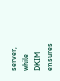server, while DKIM ensures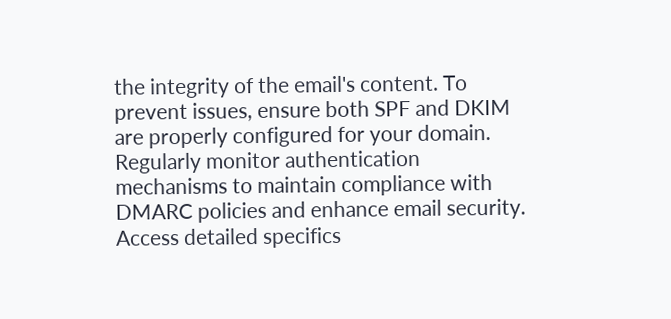the integrity of the email's content. To prevent issues, ensure both SPF and DKIM are properly configured for your domain. Regularly monitor authentication mechanisms to maintain compliance with DMARC policies and enhance email security. Access detailed specifics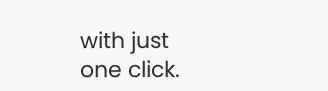with just one click.